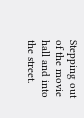Stepping out of the movie hall and into the street.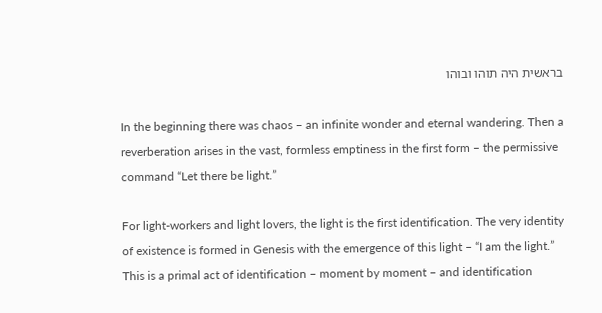בראשית היה תוהו ובוהו

In the beginning there was chaos – an infinite wonder and eternal wandering. Then a reverberation arises in the vast, formless emptiness in the first form – the permissive command “Let there be light.”

For light-workers and light lovers, the light is the first identification. The very identity of existence is formed in Genesis with the emergence of this light – “I am the light.” This is a primal act of identification – moment by moment – and identification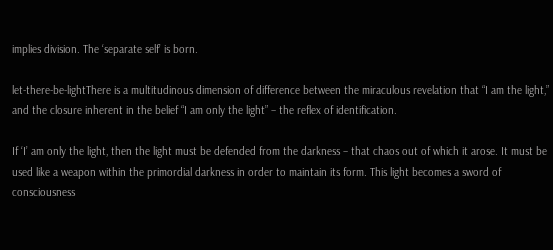implies division. The ‘separate self’ is born.

let-there-be-lightThere is a multitudinous dimension of difference between the miraculous revelation that “I am the light,” and the closure inherent in the belief “I am only the light” – the reflex of identification.

If ‘I’ am only the light, then the light must be defended from the darkness – that chaos out of which it arose. It must be used like a weapon within the primordial darkness in order to maintain its form. This light becomes a sword of consciousness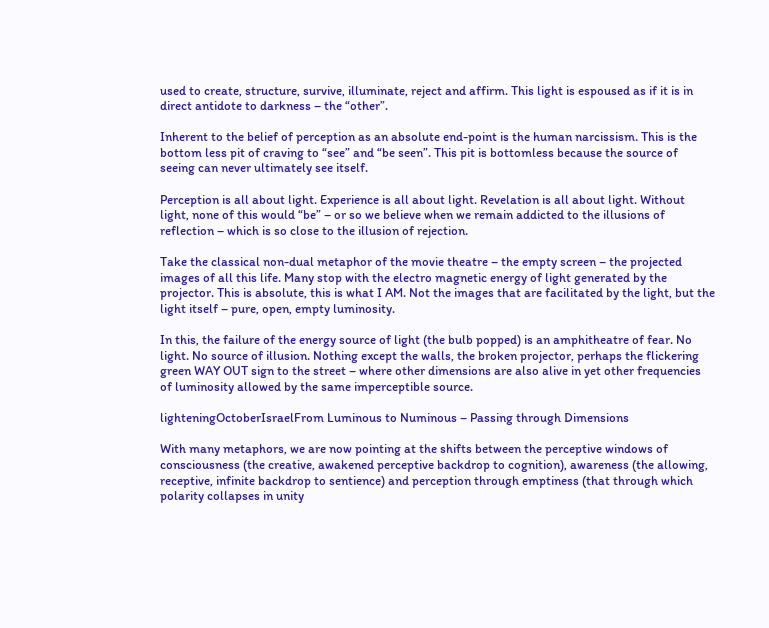used to create, structure, survive, illuminate, reject and affirm. This light is espoused as if it is in direct antidote to darkness – the “other”.

Inherent to the belief of perception as an absolute end-point is the human narcissism. This is the bottom less pit of craving to “see” and “be seen”. This pit is bottomless because the source of seeing can never ultimately see itself.

Perception is all about light. Experience is all about light. Revelation is all about light. Without light, none of this would “be” – or so we believe when we remain addicted to the illusions of reflection – which is so close to the illusion of rejection.

Take the classical non-dual metaphor of the movie theatre – the empty screen – the projected images of all this life. Many stop with the electro magnetic energy of light generated by the projector. This is absolute, this is what I AM. Not the images that are facilitated by the light, but the light itself – pure, open, empty luminosity.

In this, the failure of the energy source of light (the bulb popped) is an amphitheatre of fear. No light. No source of illusion. Nothing except the walls, the broken projector, perhaps the flickering green WAY OUT sign to the street – where other dimensions are also alive in yet other frequencies of luminosity allowed by the same imperceptible source.

lighteningOctoberIsraelFrom Luminous to Numinous – Passing through Dimensions

With many metaphors, we are now pointing at the shifts between the perceptive windows of consciousness (the creative, awakened perceptive backdrop to cognition), awareness (the allowing, receptive, infinite backdrop to sentience) and perception through emptiness (that through which polarity collapses in unity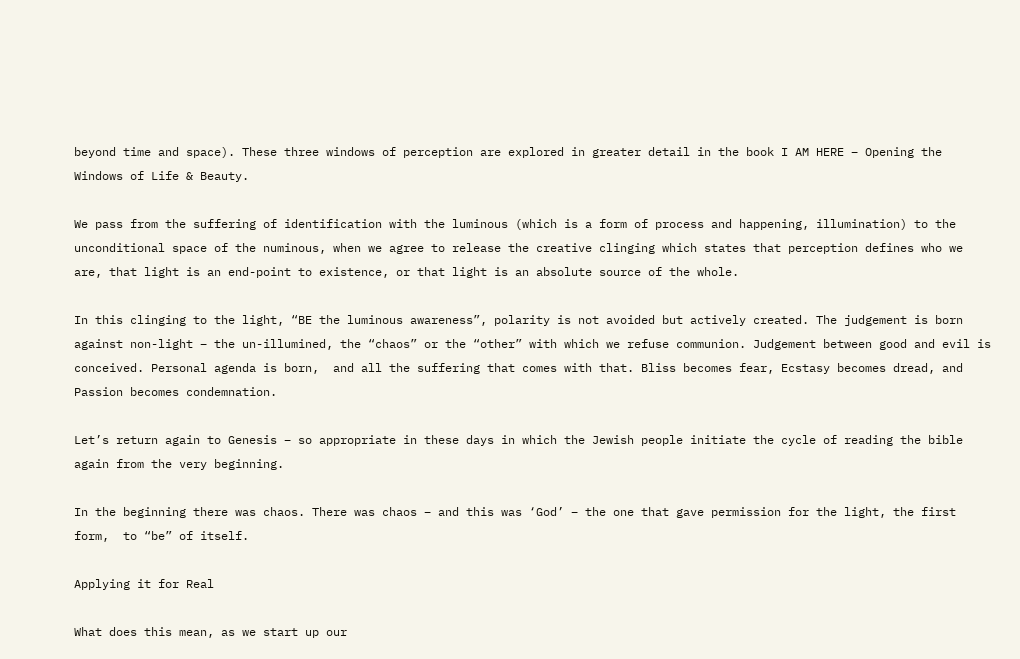beyond time and space). These three windows of perception are explored in greater detail in the book I AM HERE – Opening the Windows of Life & Beauty.

We pass from the suffering of identification with the luminous (which is a form of process and happening, illumination) to the unconditional space of the numinous, when we agree to release the creative clinging which states that perception defines who we are, that light is an end-point to existence, or that light is an absolute source of the whole.

In this clinging to the light, “BE the luminous awareness”, polarity is not avoided but actively created. The judgement is born against non-light – the un-illumined, the “chaos” or the “other” with which we refuse communion. Judgement between good and evil is conceived. Personal agenda is born,  and all the suffering that comes with that. Bliss becomes fear, Ecstasy becomes dread, and Passion becomes condemnation.

Let’s return again to Genesis – so appropriate in these days in which the Jewish people initiate the cycle of reading the bible again from the very beginning.

In the beginning there was chaos. There was chaos – and this was ‘God’ – the one that gave permission for the light, the first form,  to “be” of itself.

Applying it for Real

What does this mean, as we start up our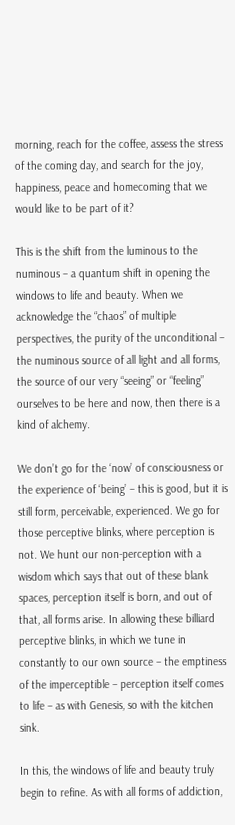morning, reach for the coffee, assess the stress of the coming day, and search for the joy, happiness, peace and homecoming that we would like to be part of it?

This is the shift from the luminous to the numinous – a quantum shift in opening the windows to life and beauty. When we acknowledge the “chaos” of multiple perspectives, the purity of the unconditional – the numinous source of all light and all forms, the source of our very “seeing” or “feeling” ourselves to be here and now, then there is a kind of alchemy.

We don’t go for the ‘now’ of consciousness or the experience of ‘being’ – this is good, but it is still form, perceivable, experienced. We go for those perceptive blinks, where perception is not. We hunt our non-perception with a wisdom which says that out of these blank spaces, perception itself is born, and out of that, all forms arise. In allowing these billiard perceptive blinks, in which we tune in constantly to our own source – the emptiness of the imperceptible – perception itself comes to life – as with Genesis, so with the kitchen sink.

In this, the windows of life and beauty truly begin to refine. As with all forms of addiction,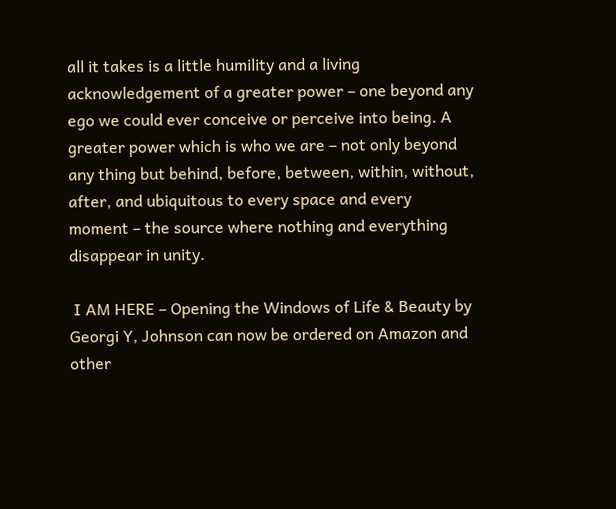all it takes is a little humility and a living acknowledgement of a greater power – one beyond any ego we could ever conceive or perceive into being. A greater power which is who we are – not only beyond any thing but behind, before, between, within, without, after, and ubiquitous to every space and every moment – the source where nothing and everything disappear in unity.

 I AM HERE – Opening the Windows of Life & Beauty by Georgi Y, Johnson can now be ordered on Amazon and other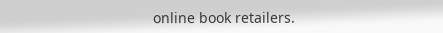online book retailers.